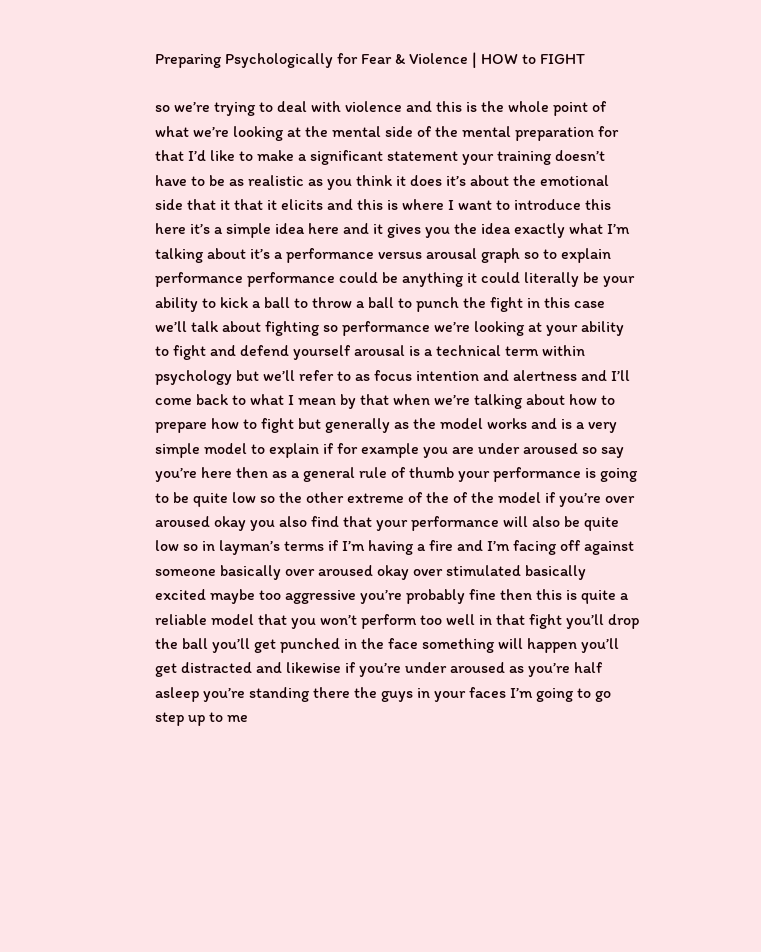Preparing Psychologically for Fear & Violence | HOW to FIGHT

so we’re trying to deal with violence and this is the whole point of what we’re looking at the mental side of the mental preparation for that I’d like to make a significant statement your training doesn’t have to be as realistic as you think it does it’s about the emotional side that it that it elicits and this is where I want to introduce this here it’s a simple idea here and it gives you the idea exactly what I’m talking about it’s a performance versus arousal graph so to explain performance performance could be anything it could literally be your ability to kick a ball to throw a ball to punch the fight in this case we’ll talk about fighting so performance we’re looking at your ability to fight and defend yourself arousal is a technical term within psychology but we’ll refer to as focus intention and alertness and I’ll come back to what I mean by that when we’re talking about how to prepare how to fight but generally as the model works and is a very simple model to explain if for example you are under aroused so say you’re here then as a general rule of thumb your performance is going to be quite low so the other extreme of the of the model if you’re over aroused okay you also find that your performance will also be quite low so in layman’s terms if I’m having a fire and I’m facing off against someone basically over aroused okay over stimulated basically excited maybe too aggressive you’re probably fine then this is quite a reliable model that you won’t perform too well in that fight you’ll drop the ball you’ll get punched in the face something will happen you’ll get distracted and likewise if you’re under aroused as you’re half asleep you’re standing there the guys in your faces I’m going to go step up to me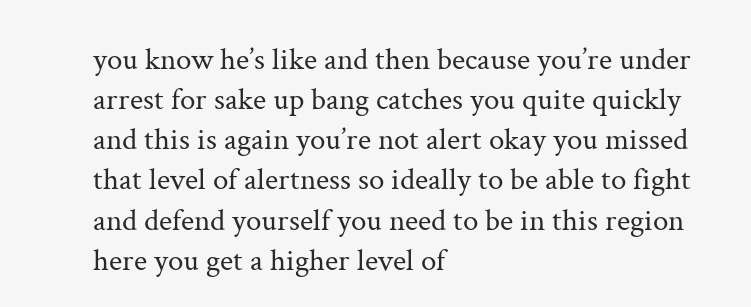you know he’s like and then because you’re under arrest for sake up bang catches you quite quickly and this is again you’re not alert okay you missed that level of alertness so ideally to be able to fight and defend yourself you need to be in this region here you get a higher level of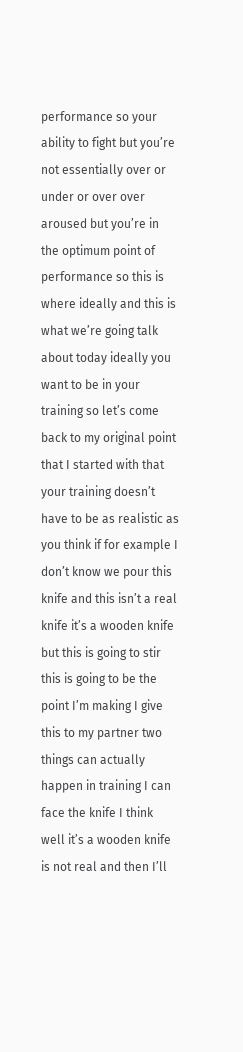performance so your ability to fight but you’re not essentially over or under or over over aroused but you’re in the optimum point of performance so this is where ideally and this is what we’re going talk about today ideally you want to be in your training so let’s come back to my original point that I started with that your training doesn’t have to be as realistic as you think if for example I don’t know we pour this knife and this isn’t a real knife it’s a wooden knife but this is going to stir this is going to be the point I’m making I give this to my partner two things can actually happen in training I can face the knife I think well it’s a wooden knife is not real and then I’ll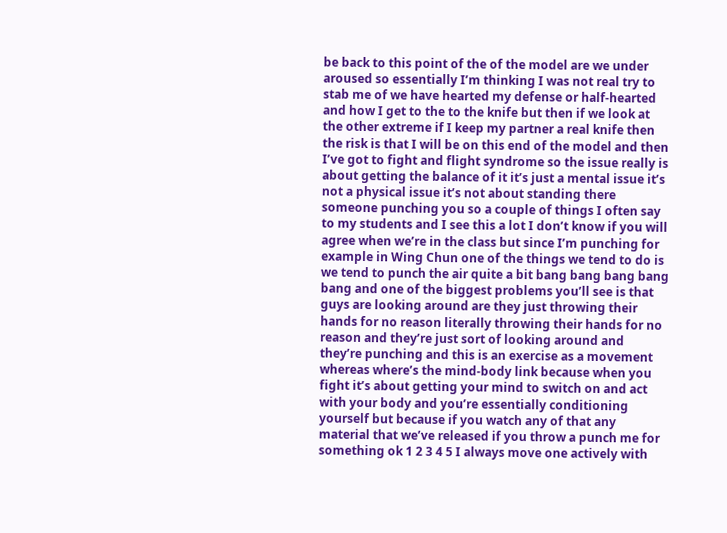be back to this point of the of the model are we under aroused so essentially I’m thinking I was not real try to stab me of we have hearted my defense or half-hearted and how I get to the to the knife but then if we look at the other extreme if I keep my partner a real knife then the risk is that I will be on this end of the model and then I’ve got to fight and flight syndrome so the issue really is about getting the balance of it it’s just a mental issue it’s not a physical issue it’s not about standing there someone punching you so a couple of things I often say to my students and I see this a lot I don’t know if you will agree when we’re in the class but since I’m punching for example in Wing Chun one of the things we tend to do is we tend to punch the air quite a bit bang bang bang bang bang and one of the biggest problems you’ll see is that guys are looking around are they just throwing their hands for no reason literally throwing their hands for no reason and they’re just sort of looking around and they’re punching and this is an exercise as a movement whereas where’s the mind-body link because when you fight it’s about getting your mind to switch on and act with your body and you’re essentially conditioning yourself but because if you watch any of that any material that we’ve released if you throw a punch me for something ok 1 2 3 4 5 I always move one actively with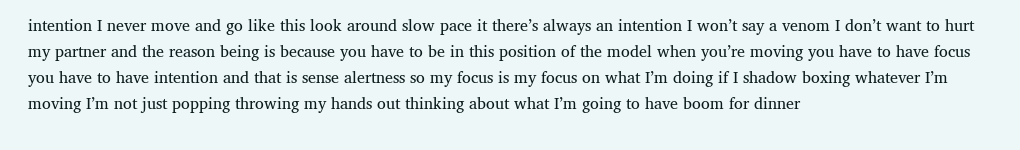intention I never move and go like this look around slow pace it there’s always an intention I won’t say a venom I don’t want to hurt my partner and the reason being is because you have to be in this position of the model when you’re moving you have to have focus you have to have intention and that is sense alertness so my focus is my focus on what I’m doing if I shadow boxing whatever I’m moving I’m not just popping throwing my hands out thinking about what I’m going to have boom for dinner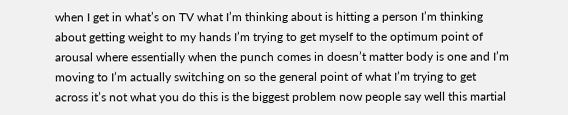when I get in what’s on TV what I’m thinking about is hitting a person I’m thinking about getting weight to my hands I’m trying to get myself to the optimum point of arousal where essentially when the punch comes in doesn’t matter body is one and I’m moving to I’m actually switching on so the general point of what I’m trying to get across it’s not what you do this is the biggest problem now people say well this martial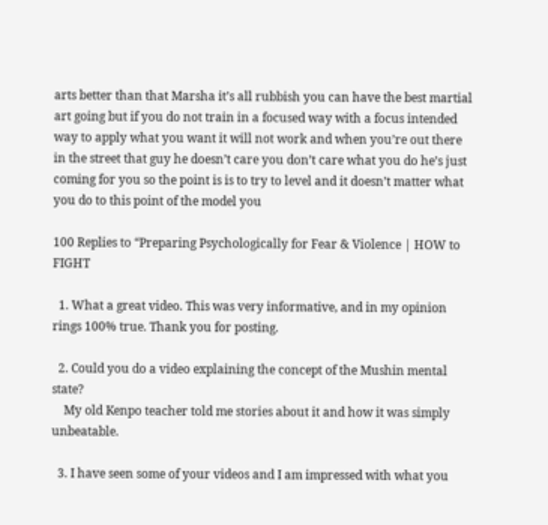arts better than that Marsha it’s all rubbish you can have the best martial art going but if you do not train in a focused way with a focus intended way to apply what you want it will not work and when you’re out there in the street that guy he doesn’t care you don’t care what you do he’s just coming for you so the point is is to try to level and it doesn’t matter what you do to this point of the model you

100 Replies to “Preparing Psychologically for Fear & Violence | HOW to FIGHT

  1. What a great video. This was very informative, and in my opinion rings 100% true. Thank you for posting.

  2. Could you do a video explaining the concept of the Mushin mental state?
    My old Kenpo teacher told me stories about it and how it was simply unbeatable.

  3. I have seen some of your videos and I am impressed with what you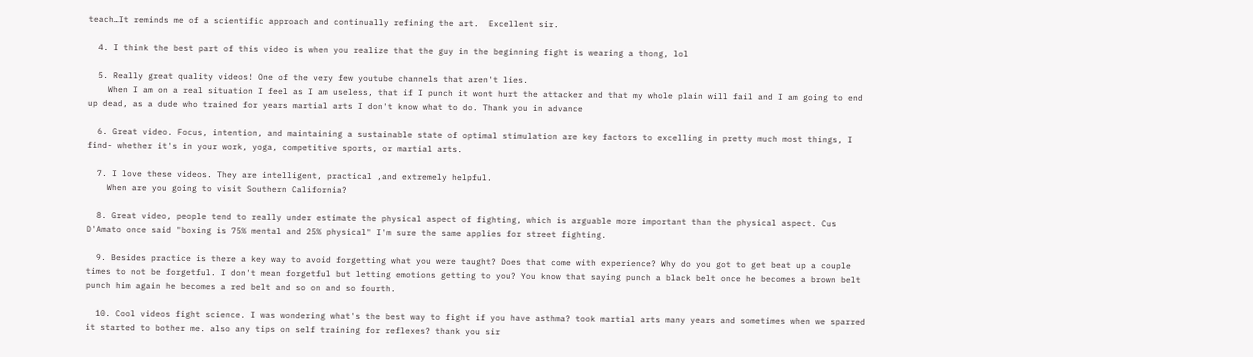teach…It reminds me of a scientific approach and continually refining the art.  Excellent sir.

  4. I think the best part of this video is when you realize that the guy in the beginning fight is wearing a thong, lol

  5. Really great quality videos! One of the very few youtube channels that aren't lies.
    When I am on a real situation I feel as I am useless, that if I punch it wont hurt the attacker and that my whole plain will fail and I am going to end up dead, as a dude who trained for years martial arts I don't know what to do. Thank you in advance

  6. Great video. Focus, intention, and maintaining a sustainable state of optimal stimulation are key factors to excelling in pretty much most things, I find- whether it's in your work, yoga, competitive sports, or martial arts.

  7. I love these videos. They are intelligent, practical ,and extremely helpful.
    When are you going to visit Southern California?

  8. Great video, people tend to really under estimate the physical aspect of fighting, which is arguable more important than the physical aspect. Cus D'Amato once said "boxing is 75% mental and 25% physical" I'm sure the same applies for street fighting.

  9. Besides practice is there a key way to avoid forgetting what you were taught? Does that come with experience? Why do you got to get beat up a couple times to not be forgetful. I don't mean forgetful but letting emotions getting to you? You know that saying punch a black belt once he becomes a brown belt punch him again he becomes a red belt and so on and so fourth.

  10. Cool videos fight science. I was wondering what's the best way to fight if you have asthma? took martial arts many years and sometimes when we sparred it started to bother me. also any tips on self training for reflexes? thank you sir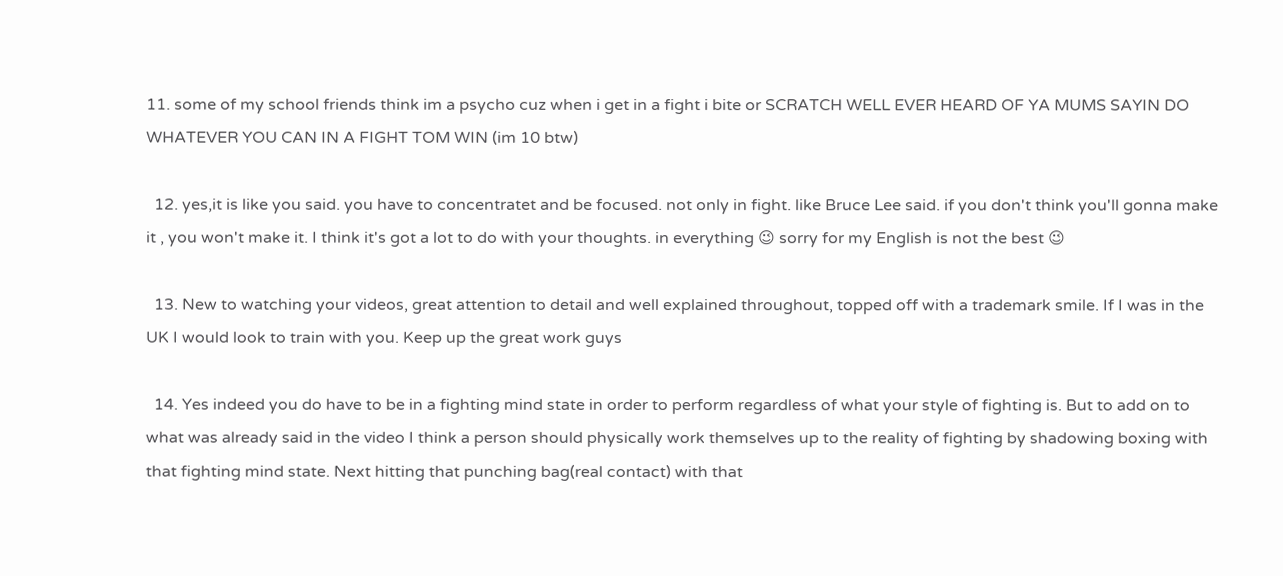11. some of my school friends think im a psycho cuz when i get in a fight i bite or SCRATCH WELL EVER HEARD OF YA MUMS SAYIN DO WHATEVER YOU CAN IN A FIGHT TOM WIN (im 10 btw)

  12. yes,it is like you said. you have to concentratet and be focused. not only in fight. like Bruce Lee said. if you don't think you'll gonna make it , you won't make it. I think it's got a lot to do with your thoughts. in everything 😉 sorry for my English is not the best 😉

  13. New to watching your videos, great attention to detail and well explained throughout, topped off with a trademark smile. If I was in the UK I would look to train with you. Keep up the great work guys

  14. Yes indeed you do have to be in a fighting mind state in order to perform regardless of what your style of fighting is. But to add on to what was already said in the video I think a person should physically work themselves up to the reality of fighting by shadowing boxing with that fighting mind state. Next hitting that punching bag(real contact) with that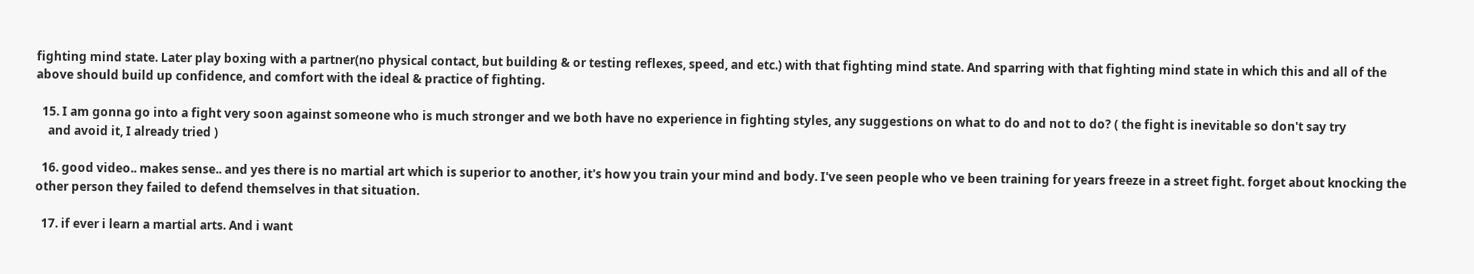fighting mind state. Later play boxing with a partner(no physical contact, but building & or testing reflexes, speed, and etc.) with that fighting mind state. And sparring with that fighting mind state in which this and all of the above should build up confidence, and comfort with the ideal & practice of fighting.

  15. I am gonna go into a fight very soon against someone who is much stronger and we both have no experience in fighting styles, any suggestions on what to do and not to do? ( the fight is inevitable so don't say try
    and avoid it, I already tried )

  16. good video.. makes sense.. and yes there is no martial art which is superior to another, it's how you train your mind and body. I've seen people who ve been training for years freeze in a street fight. forget about knocking the other person they failed to defend themselves in that situation.

  17. if ever i learn a martial arts. And i want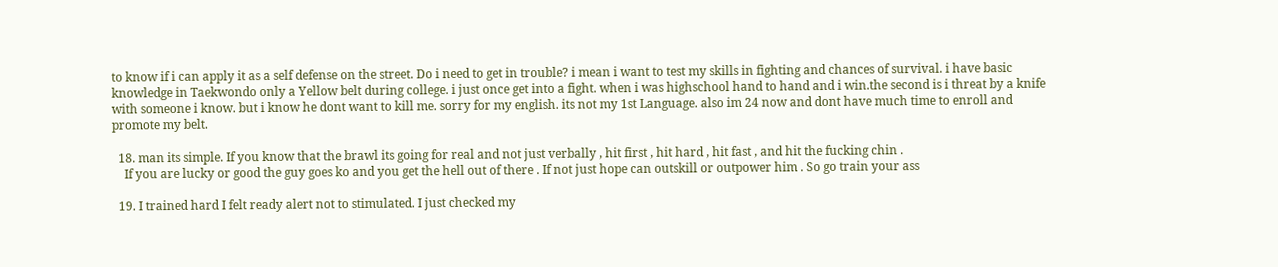to know if i can apply it as a self defense on the street. Do i need to get in trouble? i mean i want to test my skills in fighting and chances of survival. i have basic knowledge in Taekwondo only a Yellow belt during college. i just once get into a fight. when i was highschool hand to hand and i win.the second is i threat by a knife with someone i know. but i know he dont want to kill me. sorry for my english. its not my 1st Language. also im 24 now and dont have much time to enroll and promote my belt.

  18. man its simple. If you know that the brawl its going for real and not just verbally , hit first , hit hard , hit fast , and hit the fucking chin .
    If you are lucky or good the guy goes ko and you get the hell out of there . If not just hope can outskill or outpower him . So go train your ass

  19. I trained hard I felt ready alert not to stimulated. I just checked my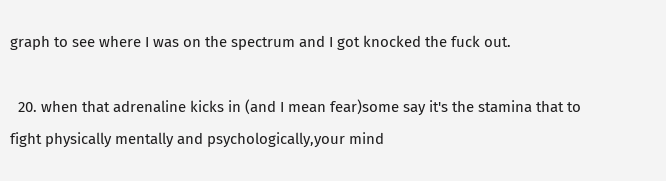graph to see where I was on the spectrum and I got knocked the fuck out.

  20. when that adrenaline kicks in (and I mean fear)some say it's the stamina that to fight physically mentally and psychologically,your mind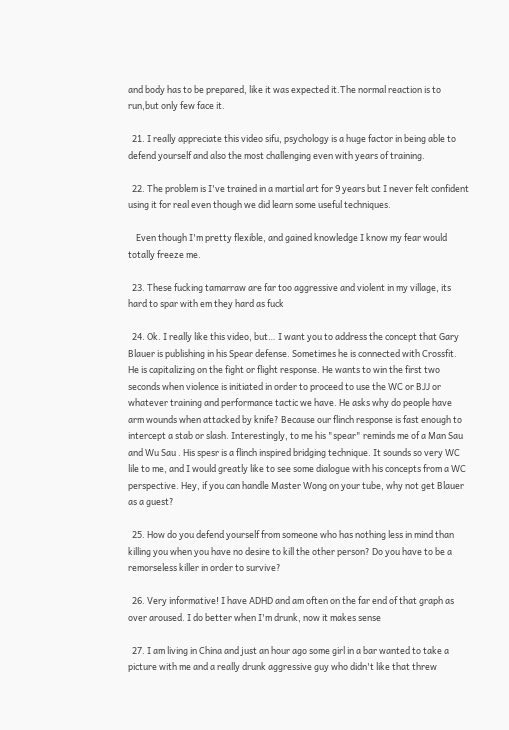and body has to be prepared, like it was expected it.The normal reaction is to run,but only few face it.

  21. I really appreciate this video sifu, psychology is a huge factor in being able to defend yourself and also the most challenging even with years of training.

  22. The problem is I've trained in a martial art for 9 years but I never felt confident using it for real even though we did learn some useful techniques.

    Even though I'm pretty flexible, and gained knowledge I know my fear would totally freeze me.

  23. These fucking tamarraw are far too aggressive and violent in my village, its hard to spar with em they hard as fuck

  24. Ok. I really like this video, but… I want you to address the concept that Gary Blauer is publishing in his Spear defense. Sometimes he is connected with Crossfit. He is capitalizing on the fight or flight response. He wants to win the first two seconds when violence is initiated in order to proceed to use the WC or BJJ or whatever training and performance tactic we have. He asks why do people have arm wounds when attacked by knife? Because our flinch response is fast enough to intercept a stab or slash. Interestingly, to me his "spear" reminds me of a Man Sau and Wu Sau . His spesr is a flinch inspired bridging technique. It sounds so very WC lile to me, and I would greatly like to see some dialogue with his concepts from a WC perspective. Hey, if you can handle Master Wong on your tube, why not get Blauer as a guest?

  25. How do you defend yourself from someone who has nothing less in mind than killing you when you have no desire to kill the other person? Do you have to be a remorseless killer in order to survive?

  26. Very informative! I have ADHD and am often on the far end of that graph as over aroused. I do better when I'm drunk, now it makes sense

  27. I am living in China and just an hour ago some girl in a bar wanted to take a picture with me and a really drunk aggressive guy who didn't like that threw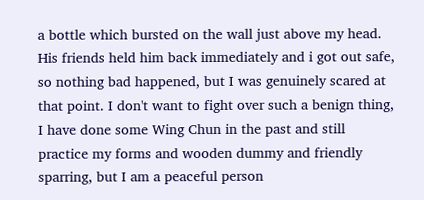a bottle which bursted on the wall just above my head. His friends held him back immediately and i got out safe, so nothing bad happened, but I was genuinely scared at that point. I don't want to fight over such a benign thing, I have done some Wing Chun in the past and still practice my forms and wooden dummy and friendly sparring, but I am a peaceful person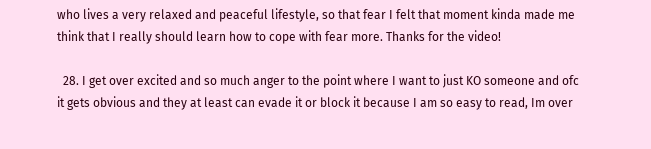who lives a very relaxed and peaceful lifestyle, so that fear I felt that moment kinda made me think that I really should learn how to cope with fear more. Thanks for the video!

  28. I get over excited and so much anger to the point where I want to just KO someone and ofc it gets obvious and they at least can evade it or block it because I am so easy to read, Im over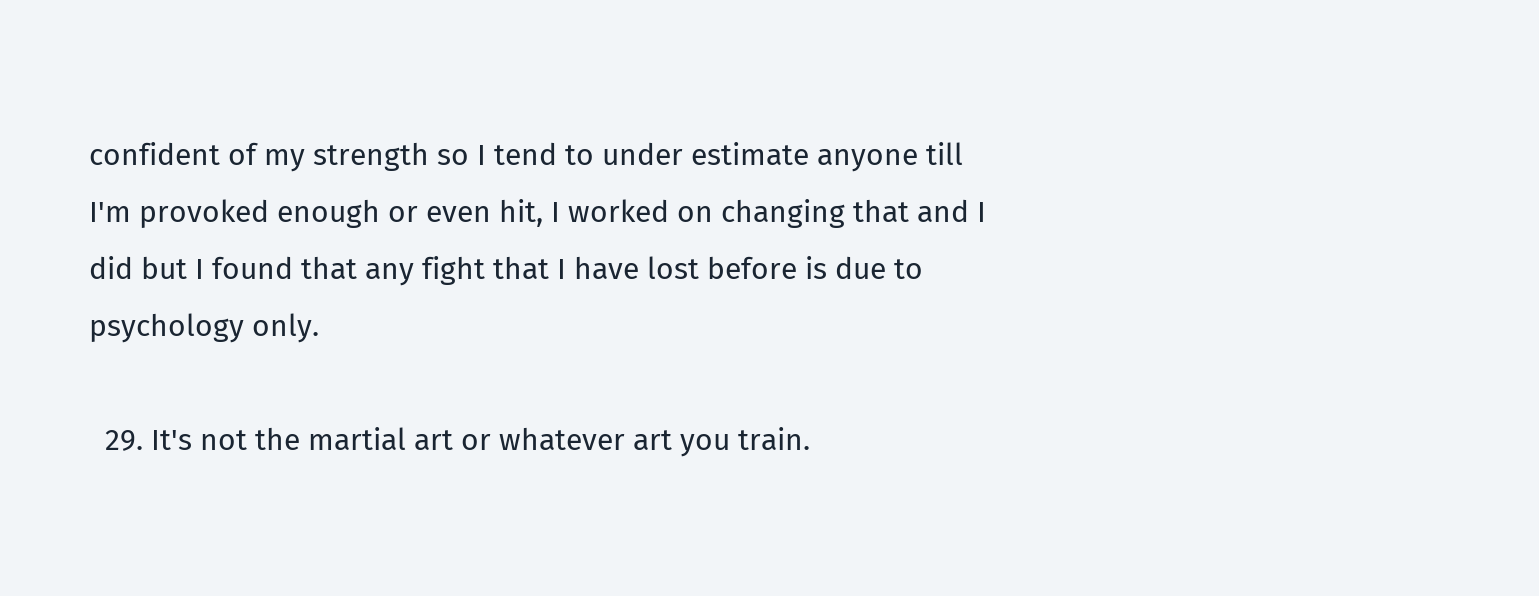confident of my strength so I tend to under estimate anyone till I'm provoked enough or even hit, I worked on changing that and I did but I found that any fight that I have lost before is due to psychology only.

  29. It's not the martial art or whatever art you train.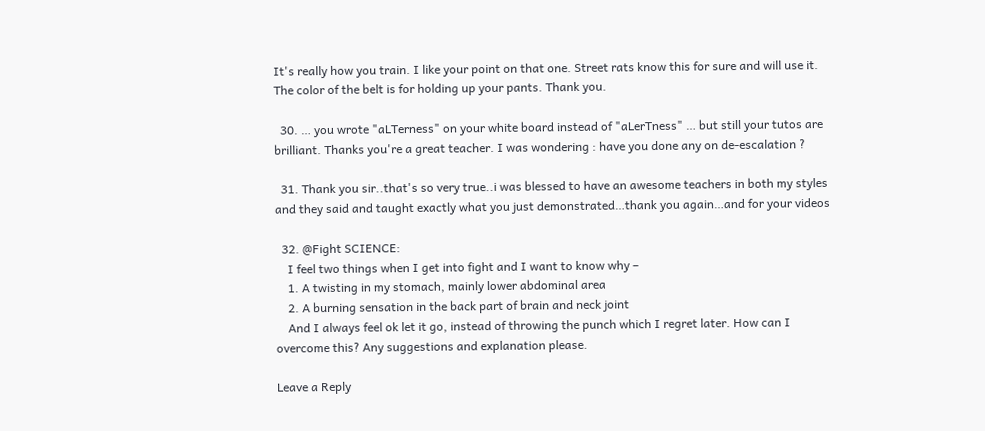It's really how you train. I like your point on that one. Street rats know this for sure and will use it. The color of the belt is for holding up your pants. Thank you.

  30. … you wrote "aLTerness" on your white board instead of "aLerTness" … but still your tutos are brilliant. Thanks you're a great teacher. I was wondering : have you done any on de-escalation ?

  31. Thank you sir..that's so very true..i was blessed to have an awesome teachers in both my styles and they said and taught exactly what you just demonstrated…thank you again…and for your videos

  32. @Fight SCIENCE:
    I feel two things when I get into fight and I want to know why –
    1. A twisting in my stomach, mainly lower abdominal area
    2. A burning sensation in the back part of brain and neck joint
    And I always feel ok let it go, instead of throwing the punch which I regret later. How can I overcome this? Any suggestions and explanation please.

Leave a Reply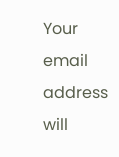Your email address will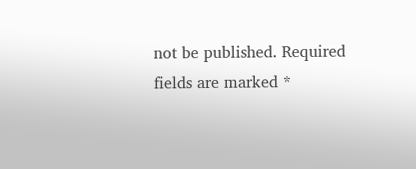not be published. Required fields are marked *